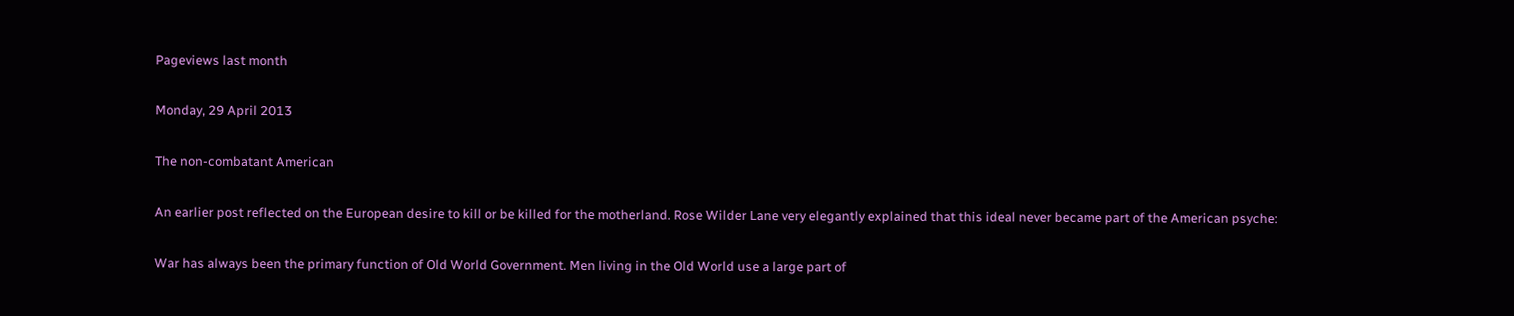Pageviews last month

Monday, 29 April 2013

The non-combatant American

An earlier post reflected on the European desire to kill or be killed for the motherland. Rose Wilder Lane very elegantly explained that this ideal never became part of the American psyche:

War has always been the primary function of Old World Government. Men living in the Old World use a large part of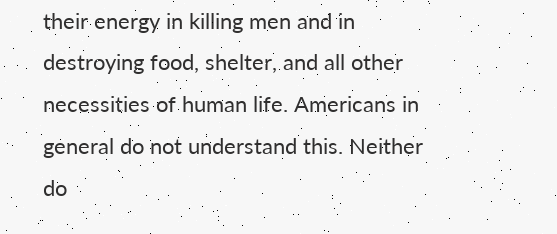their energy in killing men and in destroying food, shelter, and all other necessities of human life. Americans in general do not understand this. Neither do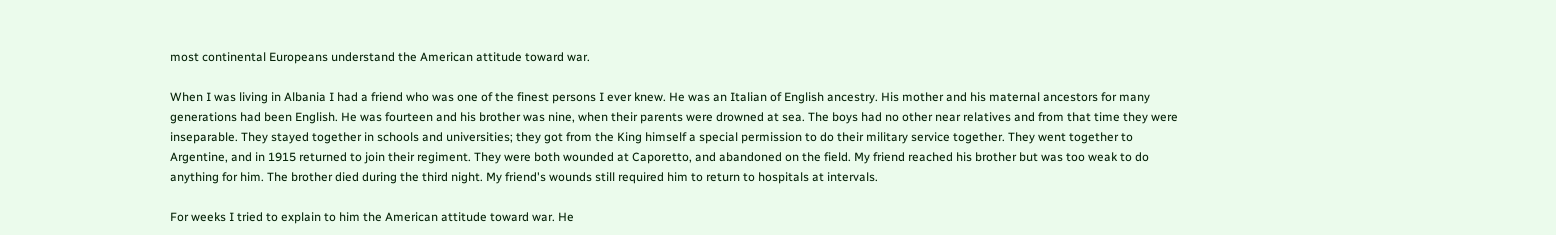most continental Europeans understand the American attitude toward war.

When I was living in Albania I had a friend who was one of the finest persons I ever knew. He was an Italian of English ancestry. His mother and his maternal ancestors for many generations had been English. He was fourteen and his brother was nine, when their parents were drowned at sea. The boys had no other near relatives and from that time they were inseparable. They stayed together in schools and universities; they got from the King himself a special permission to do their military service together. They went together to Argentine, and in 1915 returned to join their regiment. They were both wounded at Caporetto, and abandoned on the field. My friend reached his brother but was too weak to do anything for him. The brother died during the third night. My friend's wounds still required him to return to hospitals at intervals.

For weeks I tried to explain to him the American attitude toward war. He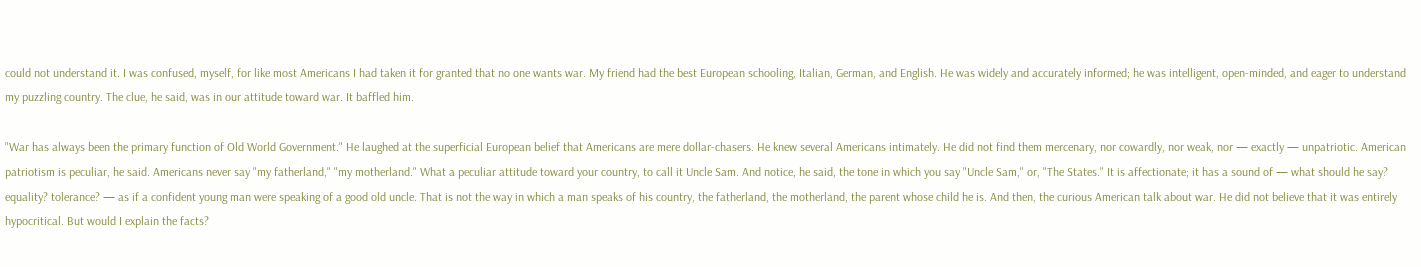could not understand it. I was confused, myself, for like most Americans I had taken it for granted that no one wants war. My friend had the best European schooling, Italian, German, and English. He was widely and accurately informed; he was intelligent, open-minded, and eager to understand my puzzling country. The clue, he said, was in our attitude toward war. It baffled him.

"War has always been the primary function of Old World Government." He laughed at the superficial European belief that Americans are mere dollar-chasers. He knew several Americans intimately. He did not find them mercenary, nor cowardly, nor weak, nor — exactly — unpatriotic. American patriotism is peculiar, he said. Americans never say "my fatherland," "my motherland." What a peculiar attitude toward your country, to call it Uncle Sam. And notice, he said, the tone in which you say "Uncle Sam," or, "The States." It is affectionate; it has a sound of — what should he say? equality? tolerance? — as if a confident young man were speaking of a good old uncle. That is not the way in which a man speaks of his country, the fatherland, the motherland, the parent whose child he is. And then, the curious American talk about war. He did not believe that it was entirely hypocritical. But would I explain the facts?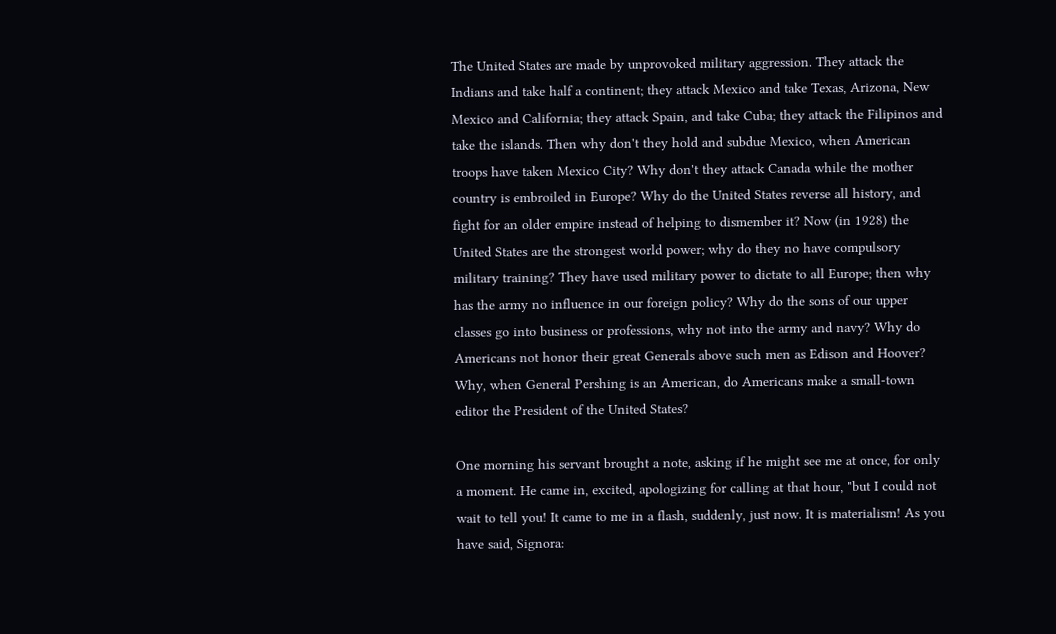The United States are made by unprovoked military aggression. They attack the Indians and take half a continent; they attack Mexico and take Texas, Arizona, New Mexico and California; they attack Spain, and take Cuba; they attack the Filipinos and take the islands. Then why don't they hold and subdue Mexico, when American troops have taken Mexico City? Why don't they attack Canada while the mother country is embroiled in Europe? Why do the United States reverse all history, and fight for an older empire instead of helping to dismember it? Now (in 1928) the United States are the strongest world power; why do they no have compulsory military training? They have used military power to dictate to all Europe; then why has the army no influence in our foreign policy? Why do the sons of our upper classes go into business or professions, why not into the army and navy? Why do Americans not honor their great Generals above such men as Edison and Hoover? Why, when General Pershing is an American, do Americans make a small-town editor the President of the United States?

One morning his servant brought a note, asking if he might see me at once, for only a moment. He came in, excited, apologizing for calling at that hour, "but I could not wait to tell you! It came to me in a flash, suddenly, just now. It is materialism! As you have said, Signora: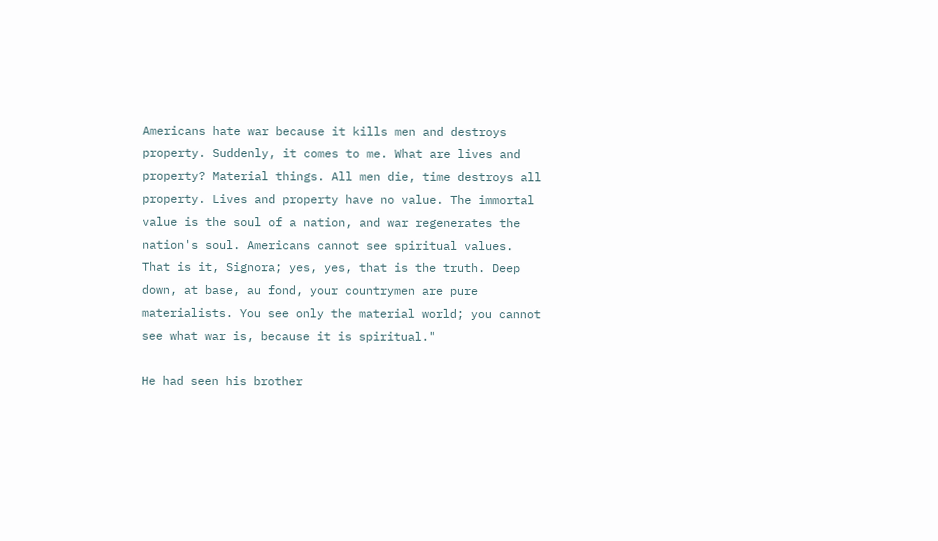Americans hate war because it kills men and destroys property. Suddenly, it comes to me. What are lives and property? Material things. All men die, time destroys all property. Lives and property have no value. The immortal value is the soul of a nation, and war regenerates the nation's soul. Americans cannot see spiritual values. That is it, Signora; yes, yes, that is the truth. Deep down, at base, au fond, your countrymen are pure materialists. You see only the material world; you cannot see what war is, because it is spiritual."

He had seen his brother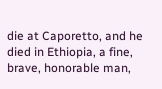die at Caporetto, and he died in Ethiopia, a fine, brave, honorable man,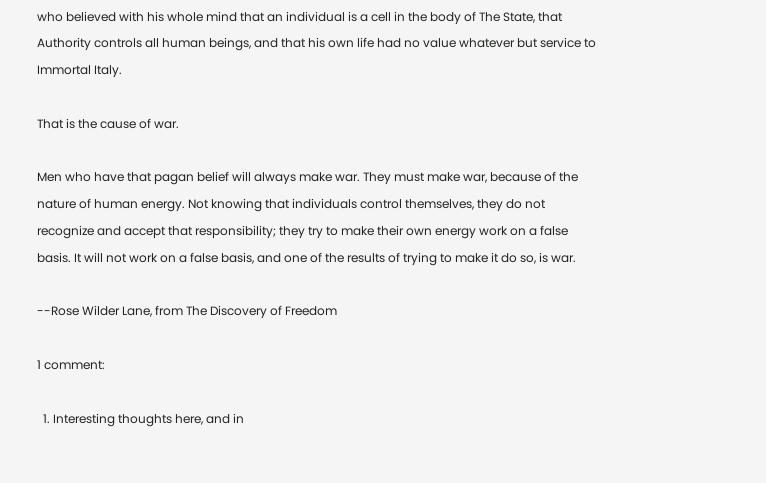who believed with his whole mind that an individual is a cell in the body of The State, that Authority controls all human beings, and that his own life had no value whatever but service to Immortal Italy.

That is the cause of war.

Men who have that pagan belief will always make war. They must make war, because of the nature of human energy. Not knowing that individuals control themselves, they do not recognize and accept that responsibility; they try to make their own energy work on a false basis. It will not work on a false basis, and one of the results of trying to make it do so, is war.

--Rose Wilder Lane, from The Discovery of Freedom

1 comment:

  1. Interesting thoughts here, and in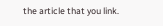the article that you link.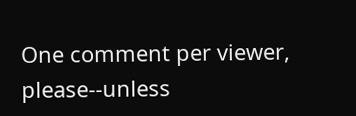One comment per viewer, please--unless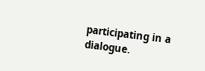participating in a dialogue.